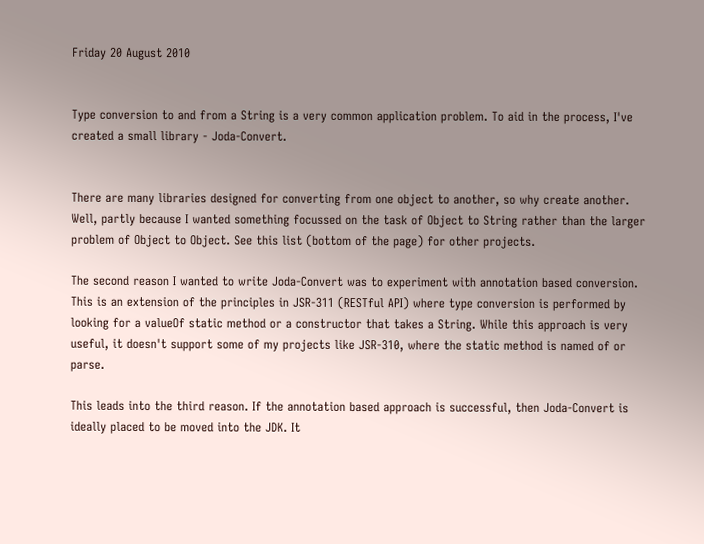Friday 20 August 2010


Type conversion to and from a String is a very common application problem. To aid in the process, I've created a small library - Joda-Convert.


There are many libraries designed for converting from one object to another, so why create another. Well, partly because I wanted something focussed on the task of Object to String rather than the larger problem of Object to Object. See this list (bottom of the page) for other projects.

The second reason I wanted to write Joda-Convert was to experiment with annotation based conversion. This is an extension of the principles in JSR-311 (RESTful API) where type conversion is performed by looking for a valueOf static method or a constructor that takes a String. While this approach is very useful, it doesn't support some of my projects like JSR-310, where the static method is named of or parse.

This leads into the third reason. If the annotation based approach is successful, then Joda-Convert is ideally placed to be moved into the JDK. It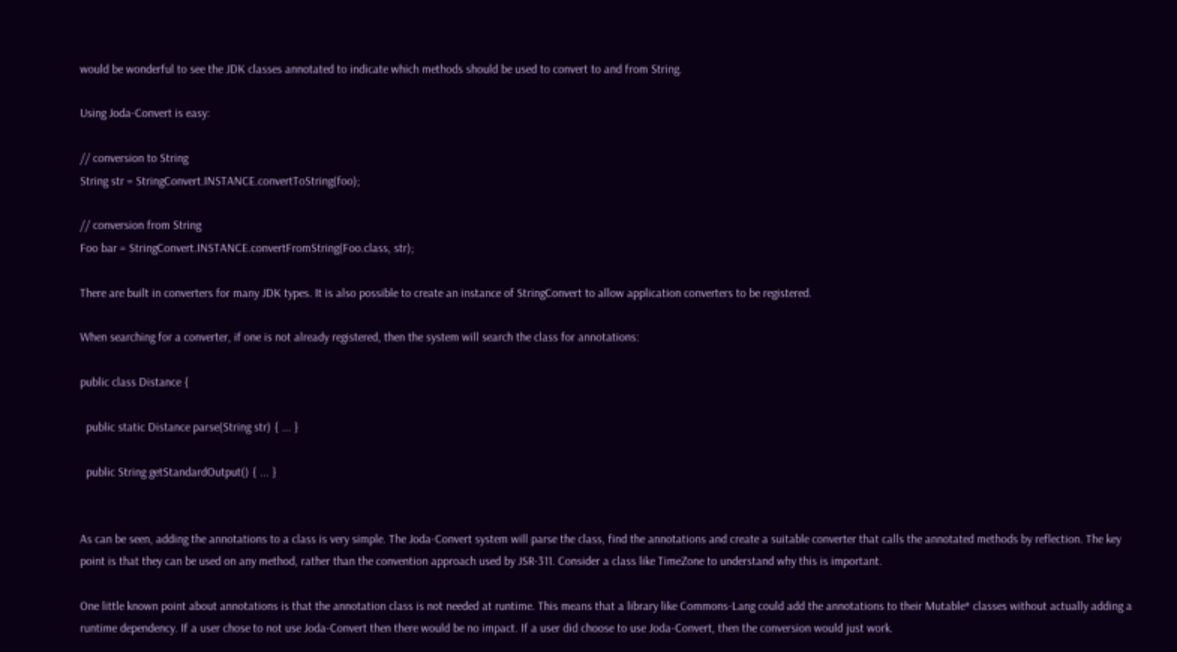would be wonderful to see the JDK classes annotated to indicate which methods should be used to convert to and from String.

Using Joda-Convert is easy:

// conversion to String
String str = StringConvert.INSTANCE.convertToString(foo);

// conversion from String
Foo bar = StringConvert.INSTANCE.convertFromString(Foo.class, str);

There are built in converters for many JDK types. It is also possible to create an instance of StringConvert to allow application converters to be registered.

When searching for a converter, if one is not already registered, then the system will search the class for annotations:

public class Distance {

  public static Distance parse(String str) { ... }

  public String getStandardOutput() { ... }


As can be seen, adding the annotations to a class is very simple. The Joda-Convert system will parse the class, find the annotations and create a suitable converter that calls the annotated methods by reflection. The key point is that they can be used on any method, rather than the convention approach used by JSR-311. Consider a class like TimeZone to understand why this is important.

One little known point about annotations is that the annotation class is not needed at runtime. This means that a library like Commons-Lang could add the annotations to their Mutable* classes without actually adding a runtime dependency. If a user chose to not use Joda-Convert then there would be no impact. If a user did choose to use Joda-Convert, then the conversion would just work.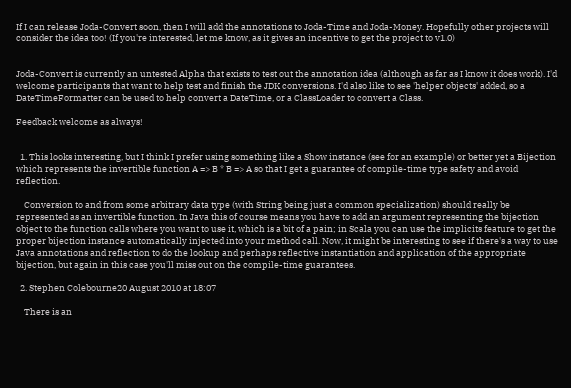If I can release Joda-Convert soon, then I will add the annotations to Joda-Time and Joda-Money. Hopefully other projects will consider the idea too! (If you're interested, let me know, as it gives an incentive to get the project to v1.0)


Joda-Convert is currently an untested Alpha that exists to test out the annotation idea (although as far as I know it does work). I'd welcome participants that want to help test and finish the JDK conversions. I'd also like to see 'helper objects' added, so a DateTimeFormatter can be used to help convert a DateTime, or a ClassLoader to convert a Class.

Feedback welcome as always!


  1. This looks interesting, but I think I prefer using something like a Show instance (see for an example) or better yet a Bijection which represents the invertible function A => B * B => A so that I get a guarantee of compile-time type safety and avoid reflection.

    Conversion to and from some arbitrary data type (with String being just a common specialization) should really be represented as an invertible function. In Java this of course means you have to add an argument representing the bijection object to the function calls where you want to use it, which is a bit of a pain; in Scala you can use the implicits feature to get the proper bijection instance automatically injected into your method call. Now, it might be interesting to see if there's a way to use Java annotations and reflection to do the lookup and perhaps reflective instantiation and application of the appropriate bijection, but again in this case you'll miss out on the compile-time guarantees.

  2. Stephen Colebourne20 August 2010 at 18:07

    There is an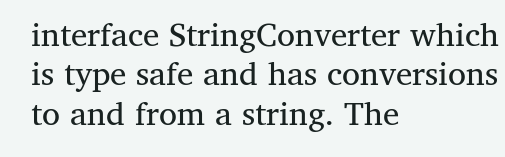interface StringConverter which is type safe and has conversions to and from a string. The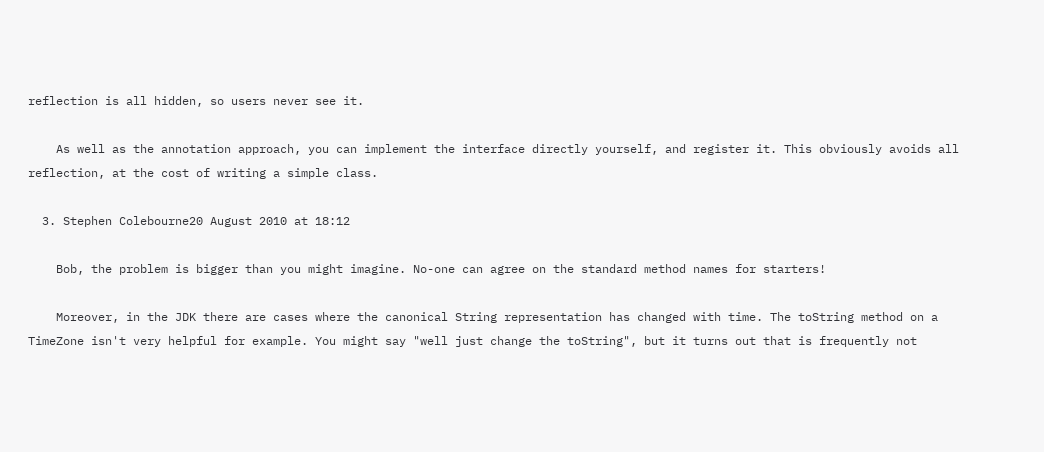reflection is all hidden, so users never see it.

    As well as the annotation approach, you can implement the interface directly yourself, and register it. This obviously avoids all reflection, at the cost of writing a simple class.

  3. Stephen Colebourne20 August 2010 at 18:12

    Bob, the problem is bigger than you might imagine. No-one can agree on the standard method names for starters!

    Moreover, in the JDK there are cases where the canonical String representation has changed with time. The toString method on a TimeZone isn't very helpful for example. You might say "well just change the toString", but it turns out that is frequently not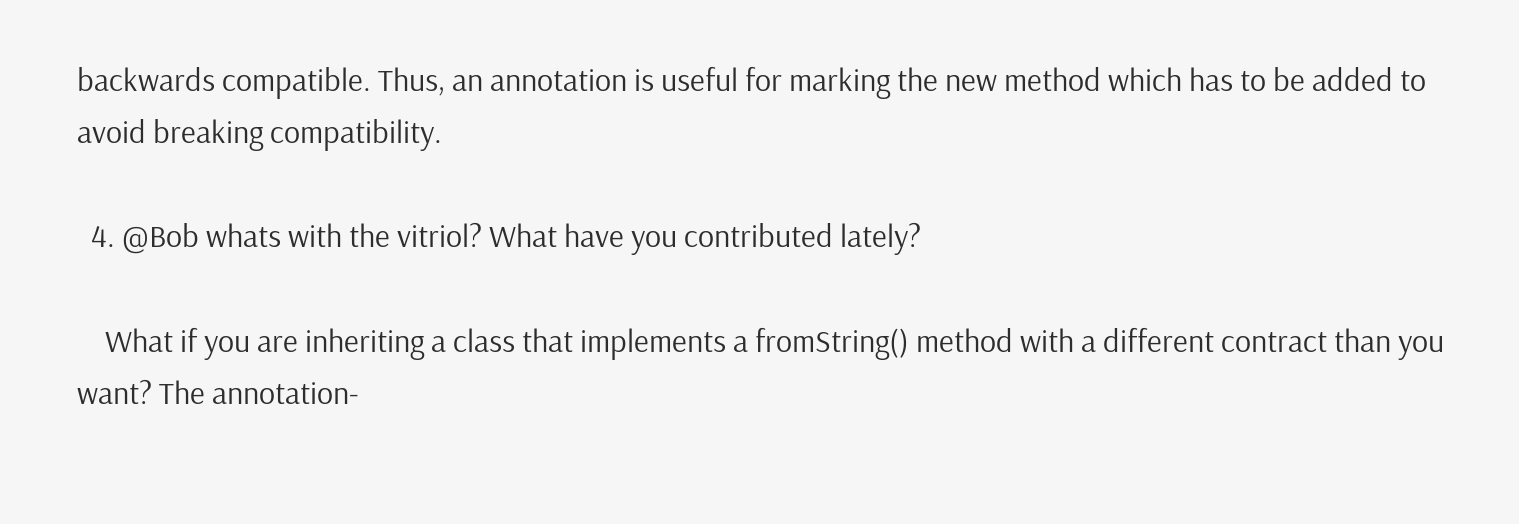backwards compatible. Thus, an annotation is useful for marking the new method which has to be added to avoid breaking compatibility.

  4. @Bob whats with the vitriol? What have you contributed lately?

    What if you are inheriting a class that implements a fromString() method with a different contract than you want? The annotation-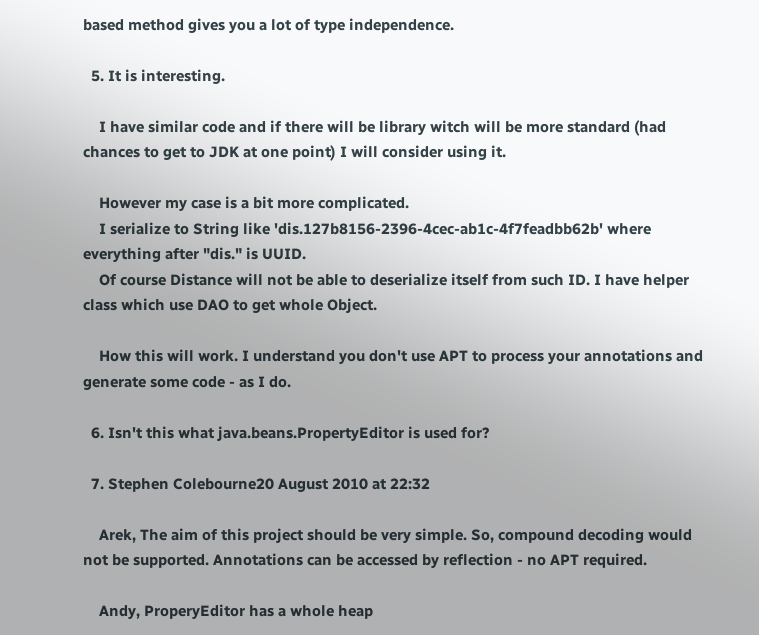based method gives you a lot of type independence.

  5. It is interesting.

    I have similar code and if there will be library witch will be more standard (had chances to get to JDK at one point) I will consider using it.

    However my case is a bit more complicated.
    I serialize to String like 'dis.127b8156-2396-4cec-ab1c-4f7feadbb62b' where everything after "dis." is UUID.
    Of course Distance will not be able to deserialize itself from such ID. I have helper class which use DAO to get whole Object.

    How this will work. I understand you don't use APT to process your annotations and generate some code - as I do.

  6. Isn't this what java.beans.PropertyEditor is used for?

  7. Stephen Colebourne20 August 2010 at 22:32

    Arek, The aim of this project should be very simple. So, compound decoding would not be supported. Annotations can be accessed by reflection - no APT required.

    Andy, ProperyEditor has a whole heap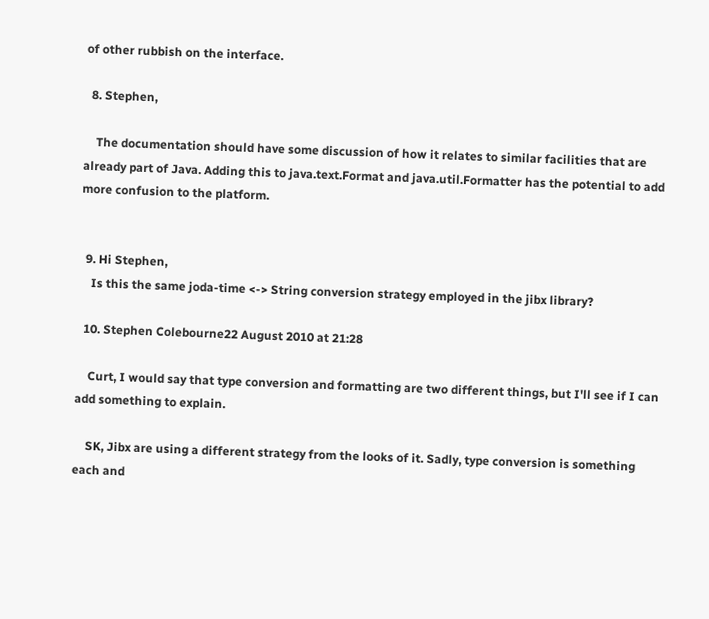of other rubbish on the interface.

  8. Stephen,

    The documentation should have some discussion of how it relates to similar facilities that are already part of Java. Adding this to java.text.Format and java.util.Formatter has the potential to add more confusion to the platform.


  9. Hi Stephen,
    Is this the same joda-time <-> String conversion strategy employed in the jibx library?

  10. Stephen Colebourne22 August 2010 at 21:28

    Curt, I would say that type conversion and formatting are two different things, but I'll see if I can add something to explain.

    SK, Jibx are using a different strategy from the looks of it. Sadly, type conversion is something each and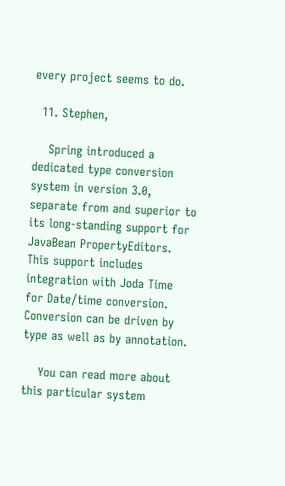every project seems to do.

  11. Stephen,

    Spring introduced a dedicated type conversion system in version 3.0, separate from and superior to its long-standing support for JavaBean PropertyEditors. This support includes integration with Joda Time for Date/time conversion. Conversion can be driven by type as well as by annotation.

    You can read more about this particular system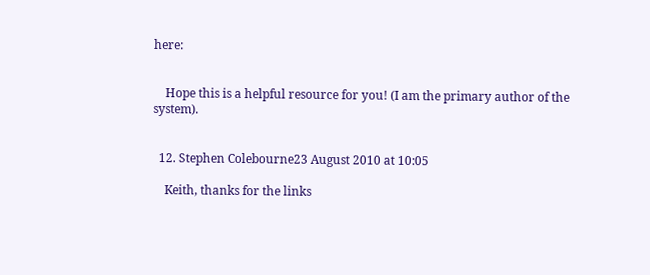here:


    Hope this is a helpful resource for you! (I am the primary author of the system).


  12. Stephen Colebourne23 August 2010 at 10:05

    Keith, thanks for the links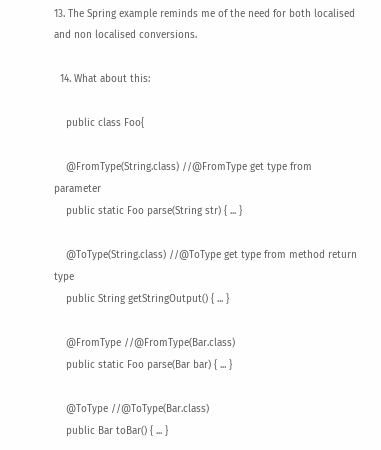13. The Spring example reminds me of the need for both localised and non localised conversions.

  14. What about this:

    public class Foo{

    @FromType(String.class) //@FromType get type from parameter
    public static Foo parse(String str) { ... }

    @ToType(String.class) //@ToType get type from method return type
    public String getStringOutput() { ... }

    @FromType //@FromType(Bar.class)
    public static Foo parse(Bar bar) { ... }

    @ToType //@ToType(Bar.class)
    public Bar toBar() { ... }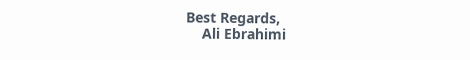Best Regards,
    Ali Ebrahimi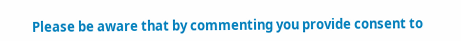Please be aware that by commenting you provide consent to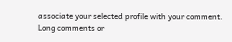associate your selected profile with your comment. Long comments or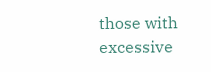those with excessive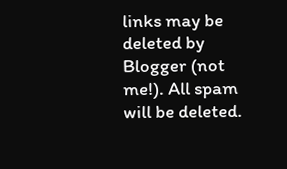links may be deleted by Blogger (not me!). All spam will be deleted.